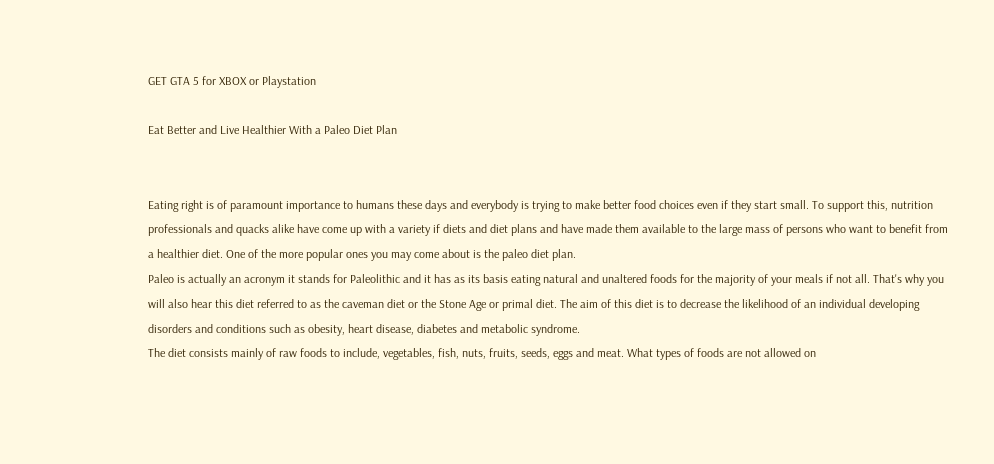GET GTA 5 for XBOX or Playstation

Eat Better and Live Healthier With a Paleo Diet Plan


Eating right is of paramount importance to humans these days and everybody is trying to make better food choices even if they start small. To support this, nutrition professionals and quacks alike have come up with a variety if diets and diet plans and have made them available to the large mass of persons who want to benefit from a healthier diet. One of the more popular ones you may come about is the paleo diet plan.
Paleo is actually an acronym it stands for Paleolithic and it has as its basis eating natural and unaltered foods for the majority of your meals if not all. That's why you will also hear this diet referred to as the caveman diet or the Stone Age or primal diet. The aim of this diet is to decrease the likelihood of an individual developing disorders and conditions such as obesity, heart disease, diabetes and metabolic syndrome.
The diet consists mainly of raw foods to include, vegetables, fish, nuts, fruits, seeds, eggs and meat. What types of foods are not allowed on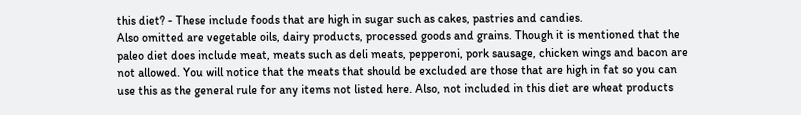this diet? - These include foods that are high in sugar such as cakes, pastries and candies.
Also omitted are vegetable oils, dairy products, processed goods and grains. Though it is mentioned that the paleo diet does include meat, meats such as deli meats, pepperoni, pork sausage, chicken wings and bacon are not allowed. You will notice that the meats that should be excluded are those that are high in fat so you can use this as the general rule for any items not listed here. Also, not included in this diet are wheat products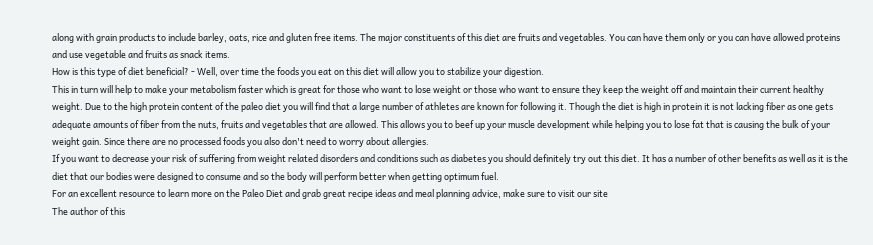along with grain products to include barley, oats, rice and gluten free items. The major constituents of this diet are fruits and vegetables. You can have them only or you can have allowed proteins and use vegetable and fruits as snack items.
How is this type of diet beneficial? - Well, over time the foods you eat on this diet will allow you to stabilize your digestion.
This in turn will help to make your metabolism faster which is great for those who want to lose weight or those who want to ensure they keep the weight off and maintain their current healthy weight. Due to the high protein content of the paleo diet you will find that a large number of athletes are known for following it. Though the diet is high in protein it is not lacking fiber as one gets adequate amounts of fiber from the nuts, fruits and vegetables that are allowed. This allows you to beef up your muscle development while helping you to lose fat that is causing the bulk of your weight gain. Since there are no processed foods you also don't need to worry about allergies.
If you want to decrease your risk of suffering from weight related disorders and conditions such as diabetes you should definitely try out this diet. It has a number of other benefits as well as it is the diet that our bodies were designed to consume and so the body will perform better when getting optimum fuel.
For an excellent resource to learn more on the Paleo Diet and grab great recipe ideas and meal planning advice, make sure to visit our site
The author of this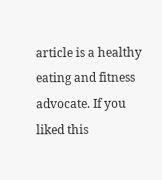article is a healthy eating and fitness advocate. If you liked this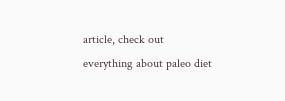article, check out everything about paleo diet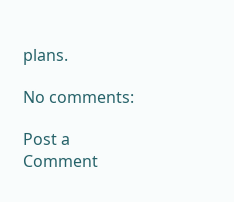plans.

No comments:

Post a Comment